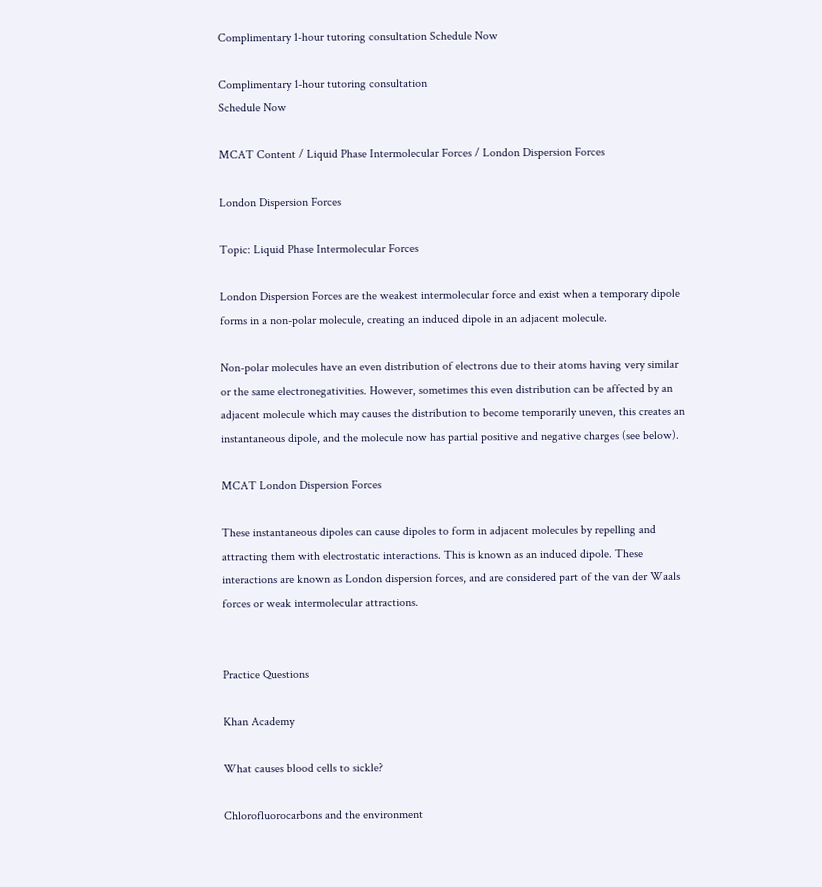Complimentary 1-hour tutoring consultation Schedule Now

Complimentary 1-hour tutoring consultation
Schedule Now

MCAT Content / Liquid Phase Intermolecular Forces / London Dispersion Forces

London Dispersion Forces

Topic: Liquid Phase Intermolecular Forces

London Dispersion Forces are the weakest intermolecular force and exist when a temporary dipole forms in a non-polar molecule, creating an induced dipole in an adjacent molecule.

Non-polar molecules have an even distribution of electrons due to their atoms having very similar or the same electronegativities. However, sometimes this even distribution can be affected by an adjacent molecule which may causes the distribution to become temporarily uneven, this creates an instantaneous dipole, and the molecule now has partial positive and negative charges (see below).

MCAT London Dispersion Forces

These instantaneous dipoles can cause dipoles to form in adjacent molecules by repelling and attracting them with electrostatic interactions. This is known as an induced dipole. These interactions are known as London dispersion forces, and are considered part of the van der Waals forces or weak intermolecular attractions.


Practice Questions

Khan Academy

What causes blood cells to sickle?

Chlorofluorocarbons and the environment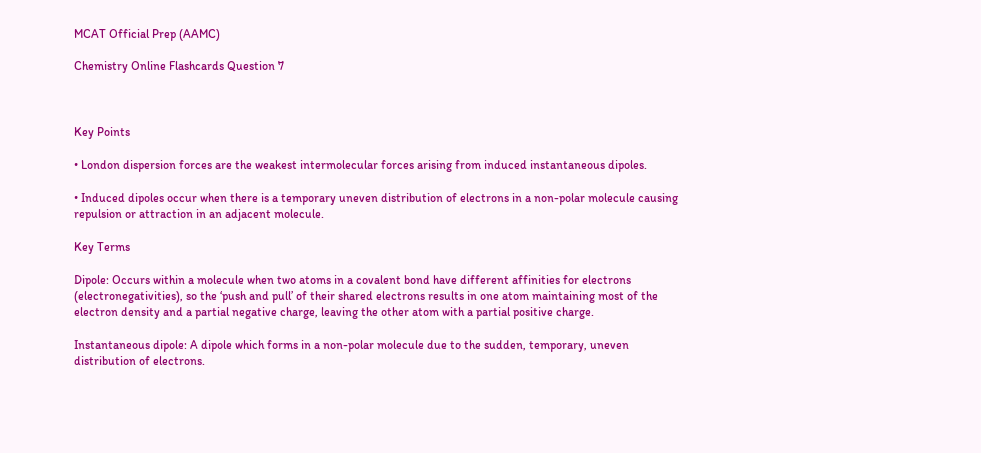MCAT Official Prep (AAMC)

Chemistry Online Flashcards Question 7



Key Points

• London dispersion forces are the weakest intermolecular forces arising from induced instantaneous dipoles.

• Induced dipoles occur when there is a temporary uneven distribution of electrons in a non-polar molecule causing repulsion or attraction in an adjacent molecule.

Key Terms

Dipole: Occurs within a molecule when two atoms in a covalent bond have different affinities for electrons (electronegativities), so the ‘push and pull’ of their shared electrons results in one atom maintaining most of the electron density and a partial negative charge, leaving the other atom with a partial positive charge.

Instantaneous dipole: A dipole which forms in a non-polar molecule due to the sudden, temporary, uneven distribution of electrons.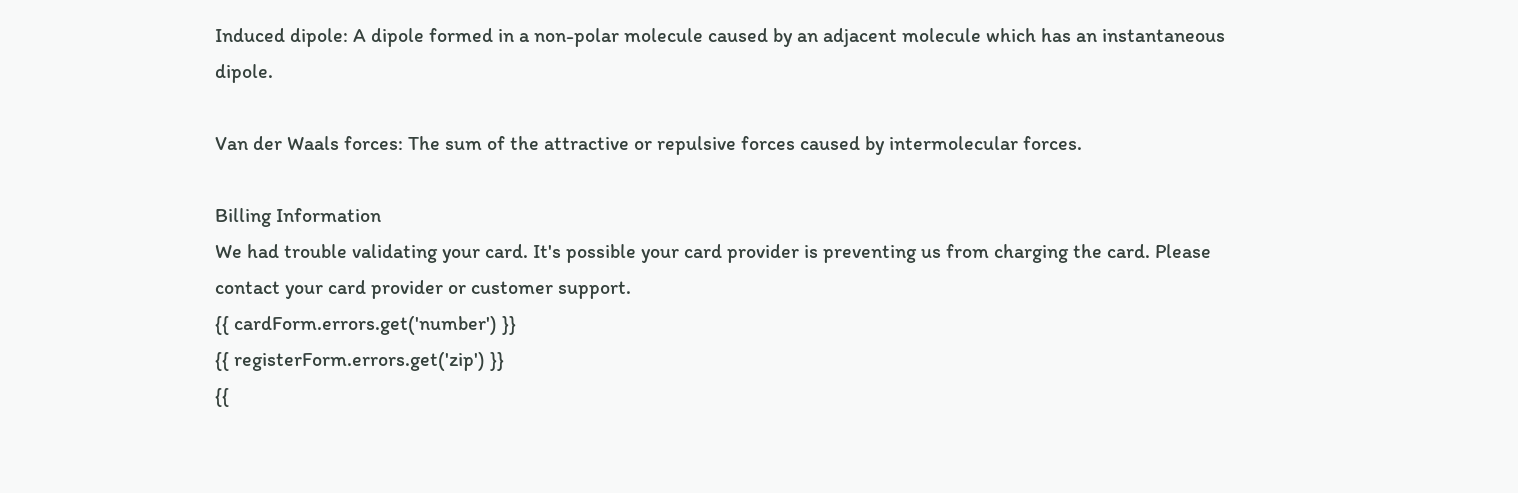Induced dipole: A dipole formed in a non-polar molecule caused by an adjacent molecule which has an instantaneous dipole.

Van der Waals forces: The sum of the attractive or repulsive forces caused by intermolecular forces.

Billing Information
We had trouble validating your card. It's possible your card provider is preventing us from charging the card. Please contact your card provider or customer support.
{{ cardForm.errors.get('number') }}
{{ registerForm.errors.get('zip') }}
{{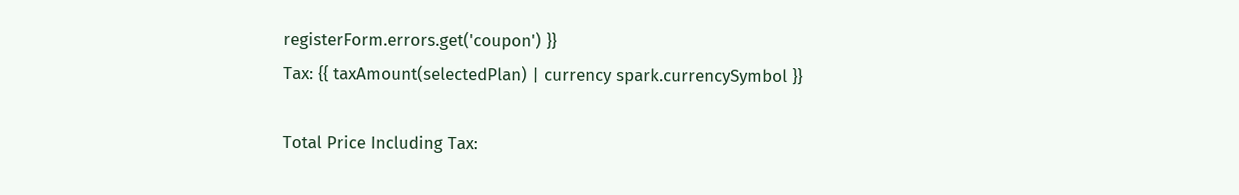registerForm.errors.get('coupon') }}
Tax: {{ taxAmount(selectedPlan) | currency spark.currencySymbol }}

Total Price Including Tax: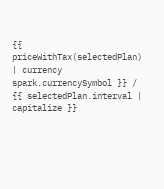{{ priceWithTax(selectedPlan) | currency spark.currencySymbol }} / {{ selectedPlan.interval | capitalize }}